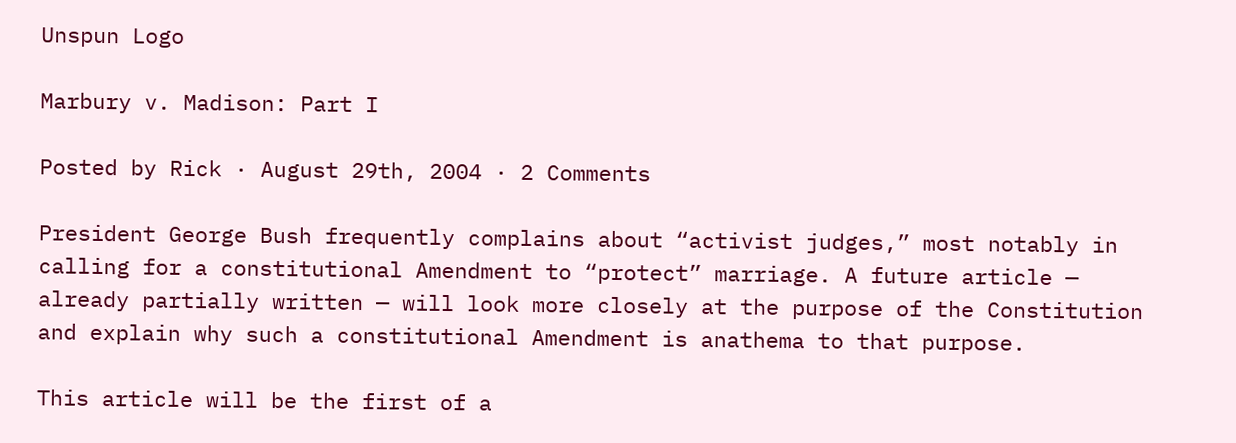Unspun Logo

Marbury v. Madison: Part I

Posted by Rick · August 29th, 2004 · 2 Comments

President George Bush frequently complains about “activist judges,” most notably in calling for a constitutional Amendment to “protect” marriage. A future article — already partially written — will look more closely at the purpose of the Constitution and explain why such a constitutional Amendment is anathema to that purpose.

This article will be the first of a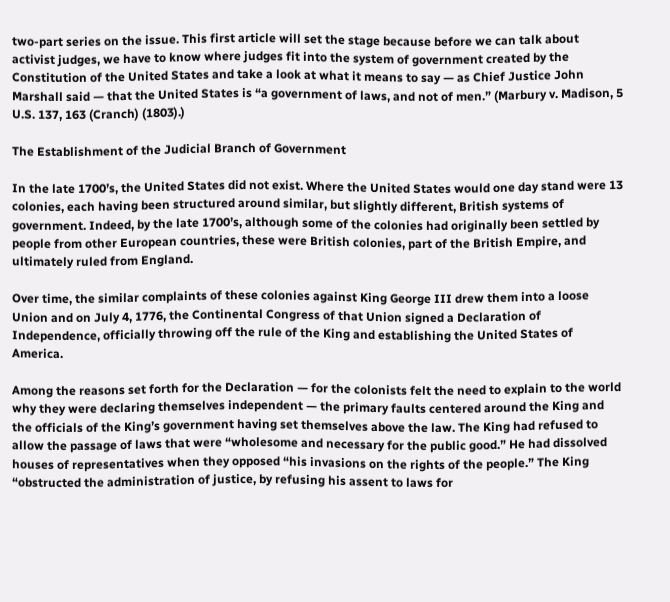two-part series on the issue. This first article will set the stage because before we can talk about activist judges, we have to know where judges fit into the system of government created by the Constitution of the United States and take a look at what it means to say — as Chief Justice John Marshall said — that the United States is “a government of laws, and not of men.” (Marbury v. Madison, 5 U.S. 137, 163 (Cranch) (1803).)

The Establishment of the Judicial Branch of Government

In the late 1700’s, the United States did not exist. Where the United States would one day stand were 13 colonies, each having been structured around similar, but slightly different, British systems of government. Indeed, by the late 1700’s, although some of the colonies had originally been settled by people from other European countries, these were British colonies, part of the British Empire, and ultimately ruled from England.

Over time, the similar complaints of these colonies against King George III drew them into a loose Union and on July 4, 1776, the Continental Congress of that Union signed a Declaration of Independence, officially throwing off the rule of the King and establishing the United States of America.

Among the reasons set forth for the Declaration — for the colonists felt the need to explain to the world why they were declaring themselves independent — the primary faults centered around the King and the officials of the King’s government having set themselves above the law. The King had refused to allow the passage of laws that were “wholesome and necessary for the public good.” He had dissolved houses of representatives when they opposed “his invasions on the rights of the people.” The King “obstructed the administration of justice, by refusing his assent to laws for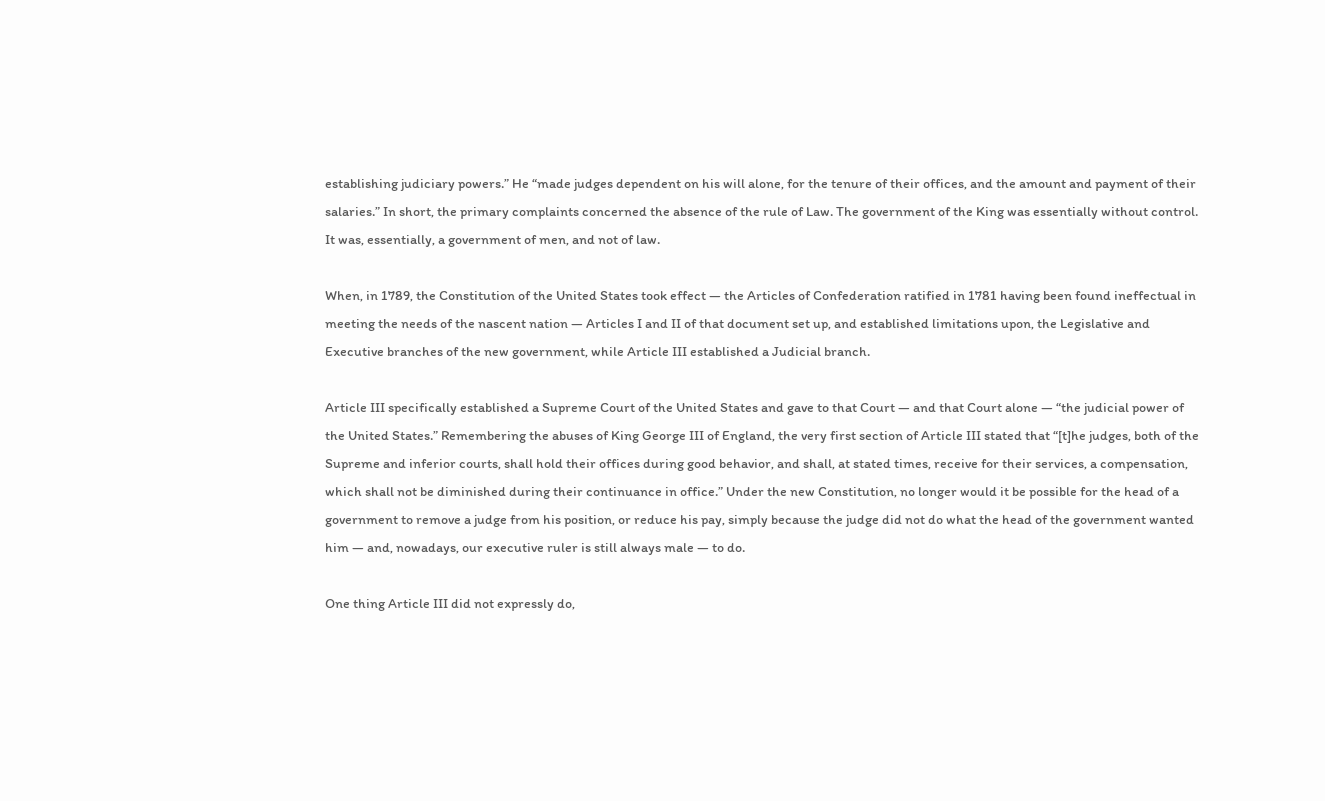establishing judiciary powers.” He “made judges dependent on his will alone, for the tenure of their offices, and the amount and payment of their salaries.” In short, the primary complaints concerned the absence of the rule of Law. The government of the King was essentially without control. It was, essentially, a government of men, and not of law.

When, in 1789, the Constitution of the United States took effect — the Articles of Confederation ratified in 1781 having been found ineffectual in meeting the needs of the nascent nation — Articles I and II of that document set up, and established limitations upon, the Legislative and Executive branches of the new government, while Article III established a Judicial branch.

Article III specifically established a Supreme Court of the United States and gave to that Court — and that Court alone — “the judicial power of the United States.” Remembering the abuses of King George III of England, the very first section of Article III stated that “[t]he judges, both of the Supreme and inferior courts, shall hold their offices during good behavior, and shall, at stated times, receive for their services, a compensation, which shall not be diminished during their continuance in office.” Under the new Constitution, no longer would it be possible for the head of a government to remove a judge from his position, or reduce his pay, simply because the judge did not do what the head of the government wanted him — and, nowadays, our executive ruler is still always male — to do.

One thing Article III did not expressly do,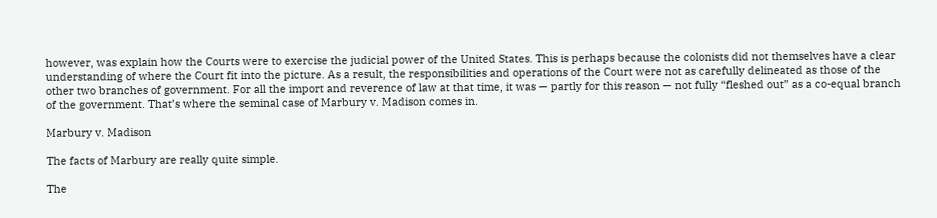however, was explain how the Courts were to exercise the judicial power of the United States. This is perhaps because the colonists did not themselves have a clear understanding of where the Court fit into the picture. As a result, the responsibilities and operations of the Court were not as carefully delineated as those of the other two branches of government. For all the import and reverence of law at that time, it was — partly for this reason — not fully “fleshed out” as a co-equal branch of the government. That’s where the seminal case of Marbury v. Madison comes in.

Marbury v. Madison

The facts of Marbury are really quite simple.

The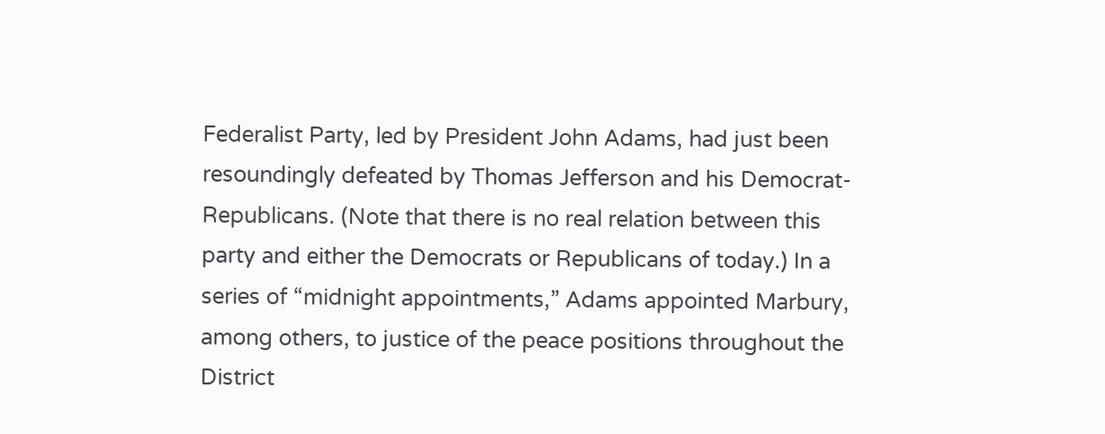Federalist Party, led by President John Adams, had just been resoundingly defeated by Thomas Jefferson and his Democrat-Republicans. (Note that there is no real relation between this party and either the Democrats or Republicans of today.) In a series of “midnight appointments,” Adams appointed Marbury, among others, to justice of the peace positions throughout the District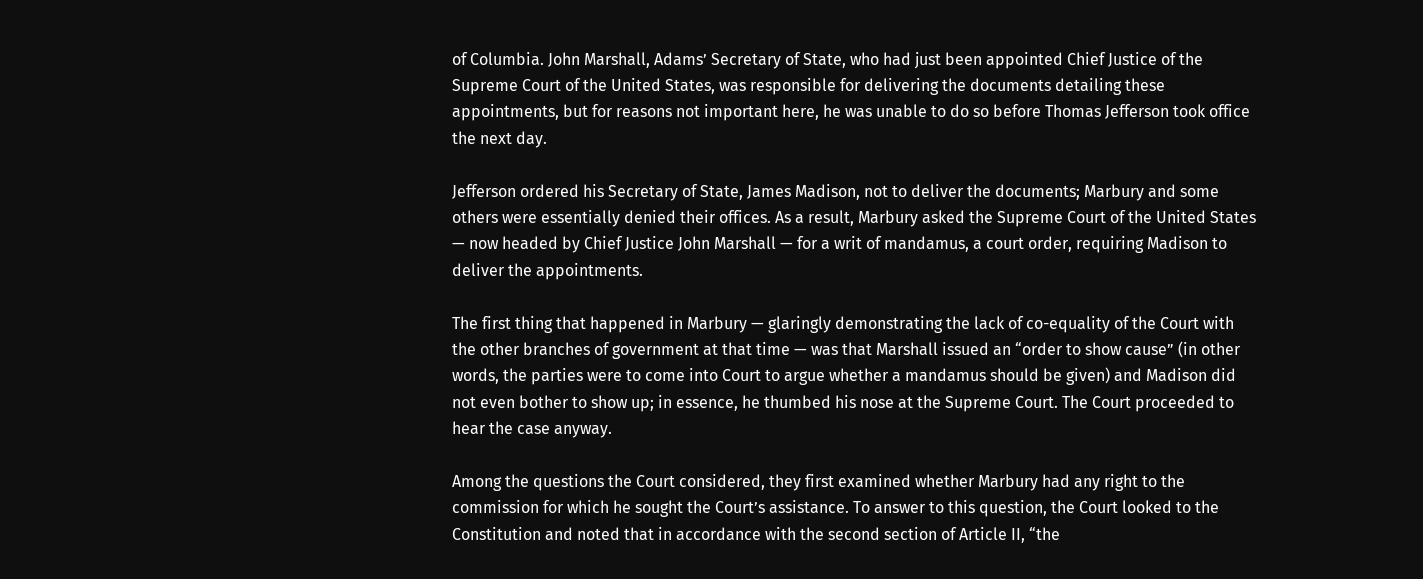of Columbia. John Marshall, Adams’ Secretary of State, who had just been appointed Chief Justice of the Supreme Court of the United States, was responsible for delivering the documents detailing these appointments, but for reasons not important here, he was unable to do so before Thomas Jefferson took office the next day.

Jefferson ordered his Secretary of State, James Madison, not to deliver the documents; Marbury and some others were essentially denied their offices. As a result, Marbury asked the Supreme Court of the United States — now headed by Chief Justice John Marshall — for a writ of mandamus, a court order, requiring Madison to deliver the appointments.

The first thing that happened in Marbury — glaringly demonstrating the lack of co-equality of the Court with the other branches of government at that time — was that Marshall issued an “order to show cause” (in other words, the parties were to come into Court to argue whether a mandamus should be given) and Madison did not even bother to show up; in essence, he thumbed his nose at the Supreme Court. The Court proceeded to hear the case anyway.

Among the questions the Court considered, they first examined whether Marbury had any right to the commission for which he sought the Court’s assistance. To answer to this question, the Court looked to the Constitution and noted that in accordance with the second section of Article II, “the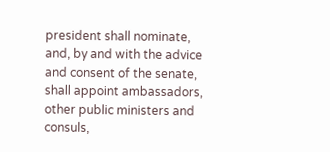president shall nominate, and, by and with the advice and consent of the senate, shall appoint ambassadors, other public ministers and consuls,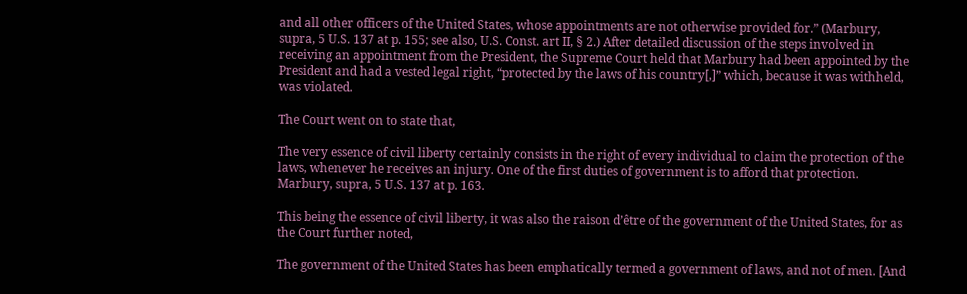and all other officers of the United States, whose appointments are not otherwise provided for.” (Marbury, supra, 5 U.S. 137 at p. 155; see also, U.S. Const. art II, § 2.) After detailed discussion of the steps involved in receiving an appointment from the President, the Supreme Court held that Marbury had been appointed by the President and had a vested legal right, “protected by the laws of his country[,]” which, because it was withheld, was violated.

The Court went on to state that,

The very essence of civil liberty certainly consists in the right of every individual to claim the protection of the laws, whenever he receives an injury. One of the first duties of government is to afford that protection. Marbury, supra, 5 U.S. 137 at p. 163.

This being the essence of civil liberty, it was also the raison d’être of the government of the United States, for as the Court further noted,

The government of the United States has been emphatically termed a government of laws, and not of men. [And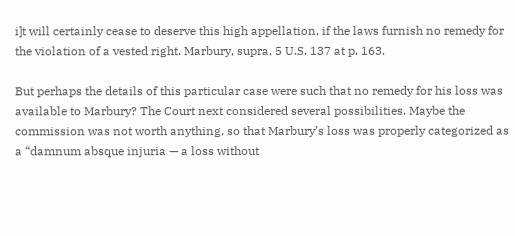i]t will certainly cease to deserve this high appellation, if the laws furnish no remedy for the violation of a vested right. Marbury, supra, 5 U.S. 137 at p. 163.

But perhaps the details of this particular case were such that no remedy for his loss was available to Marbury? The Court next considered several possibilities. Maybe the commission was not worth anything, so that Marbury’s loss was properly categorized as a “damnum absque injuria — a loss without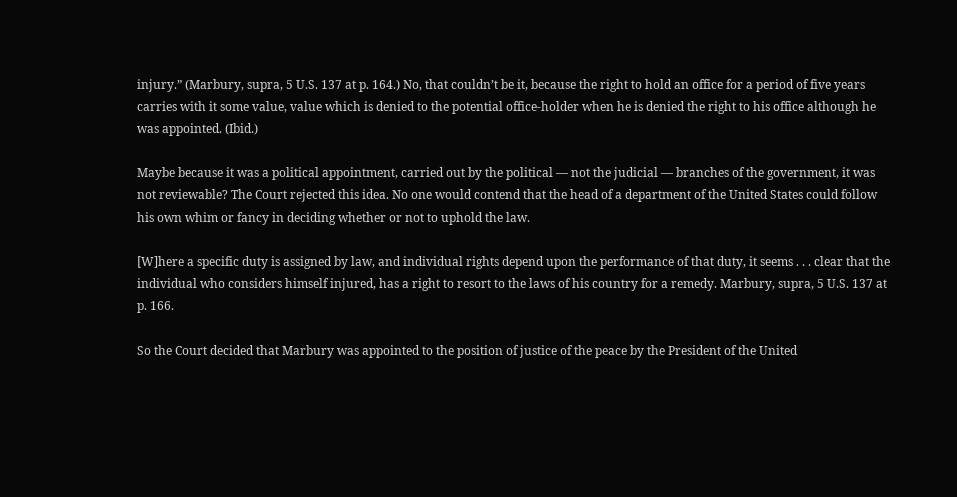injury.” (Marbury, supra, 5 U.S. 137 at p. 164.) No, that couldn’t be it, because the right to hold an office for a period of five years carries with it some value, value which is denied to the potential office-holder when he is denied the right to his office although he was appointed. (Ibid.)

Maybe because it was a political appointment, carried out by the political — not the judicial — branches of the government, it was not reviewable? The Court rejected this idea. No one would contend that the head of a department of the United States could follow his own whim or fancy in deciding whether or not to uphold the law.

[W]here a specific duty is assigned by law, and individual rights depend upon the performance of that duty, it seems . . . clear that the individual who considers himself injured, has a right to resort to the laws of his country for a remedy. Marbury, supra, 5 U.S. 137 at p. 166.

So the Court decided that Marbury was appointed to the position of justice of the peace by the President of the United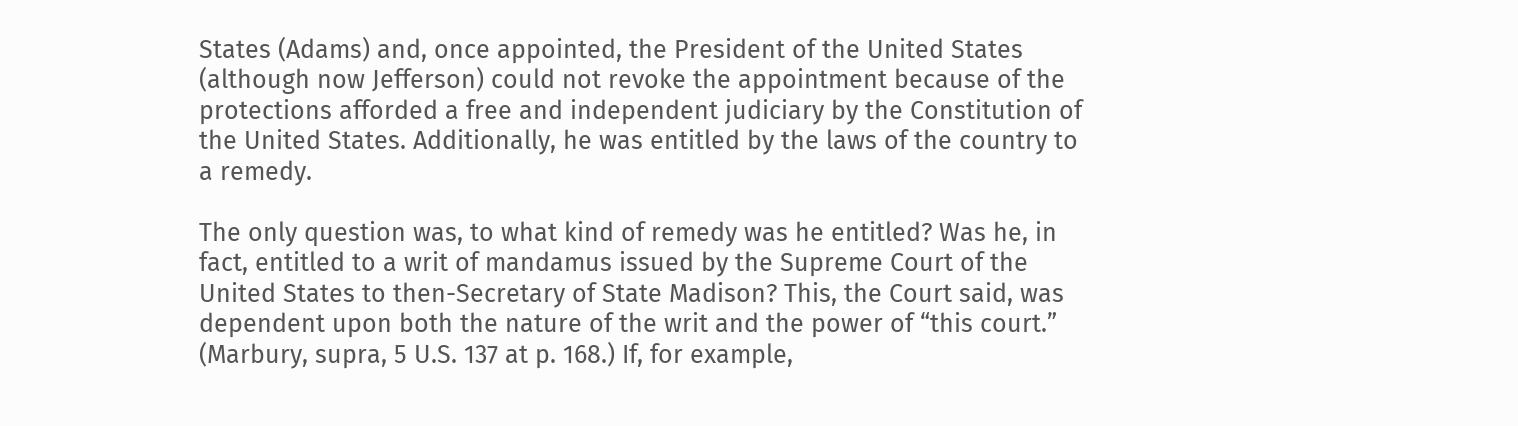States (Adams) and, once appointed, the President of the United States (although now Jefferson) could not revoke the appointment because of the protections afforded a free and independent judiciary by the Constitution of the United States. Additionally, he was entitled by the laws of the country to a remedy.

The only question was, to what kind of remedy was he entitled? Was he, in fact, entitled to a writ of mandamus issued by the Supreme Court of the United States to then-Secretary of State Madison? This, the Court said, was dependent upon both the nature of the writ and the power of “this court.” (Marbury, supra, 5 U.S. 137 at p. 168.) If, for example,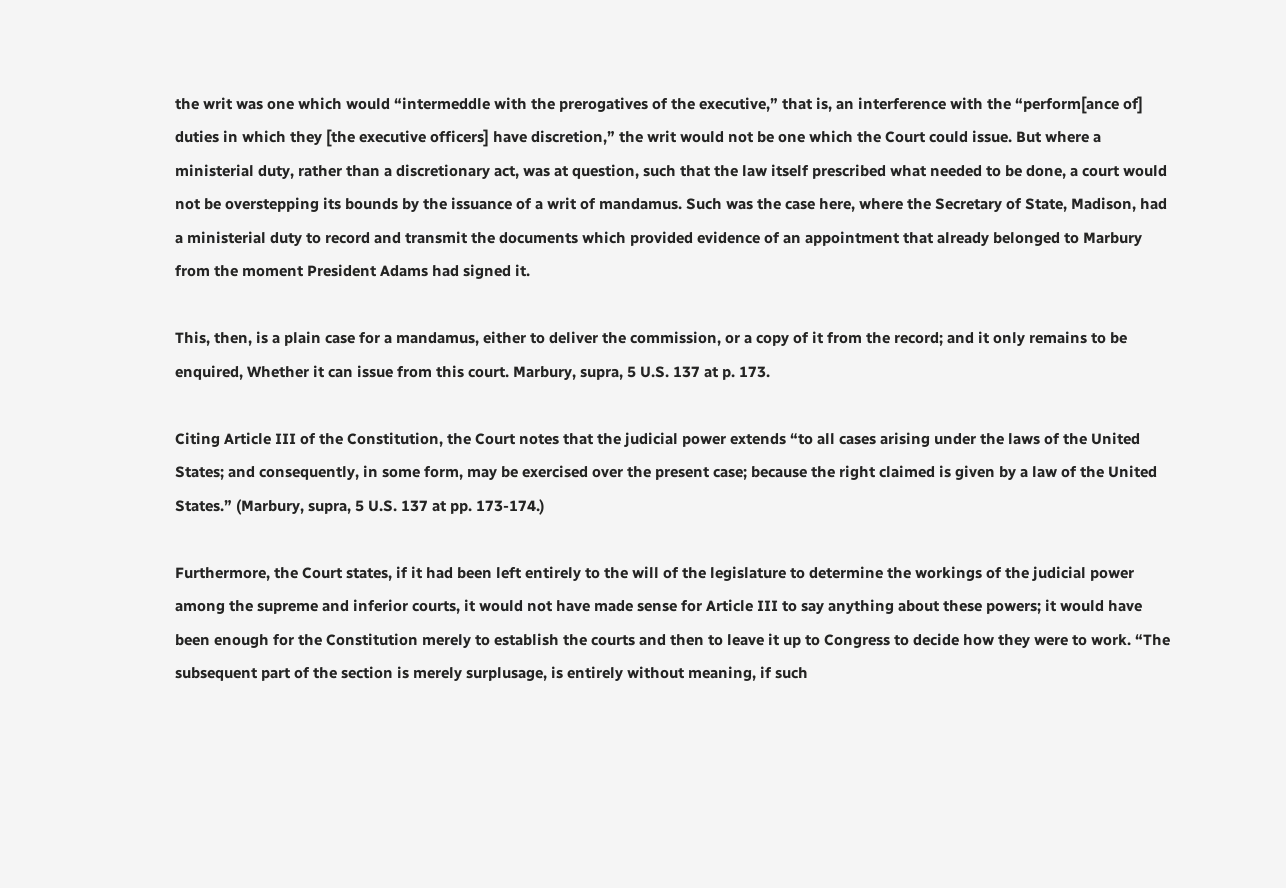the writ was one which would “intermeddle with the prerogatives of the executive,” that is, an interference with the “perform[ance of] duties in which they [the executive officers] have discretion,” the writ would not be one which the Court could issue. But where a ministerial duty, rather than a discretionary act, was at question, such that the law itself prescribed what needed to be done, a court would not be overstepping its bounds by the issuance of a writ of mandamus. Such was the case here, where the Secretary of State, Madison, had a ministerial duty to record and transmit the documents which provided evidence of an appointment that already belonged to Marbury from the moment President Adams had signed it.

This, then, is a plain case for a mandamus, either to deliver the commission, or a copy of it from the record; and it only remains to be enquired, Whether it can issue from this court. Marbury, supra, 5 U.S. 137 at p. 173.

Citing Article III of the Constitution, the Court notes that the judicial power extends “to all cases arising under the laws of the United States; and consequently, in some form, may be exercised over the present case; because the right claimed is given by a law of the United States.” (Marbury, supra, 5 U.S. 137 at pp. 173-174.)

Furthermore, the Court states, if it had been left entirely to the will of the legislature to determine the workings of the judicial power among the supreme and inferior courts, it would not have made sense for Article III to say anything about these powers; it would have been enough for the Constitution merely to establish the courts and then to leave it up to Congress to decide how they were to work. “The subsequent part of the section is merely surplusage, is entirely without meaning, if such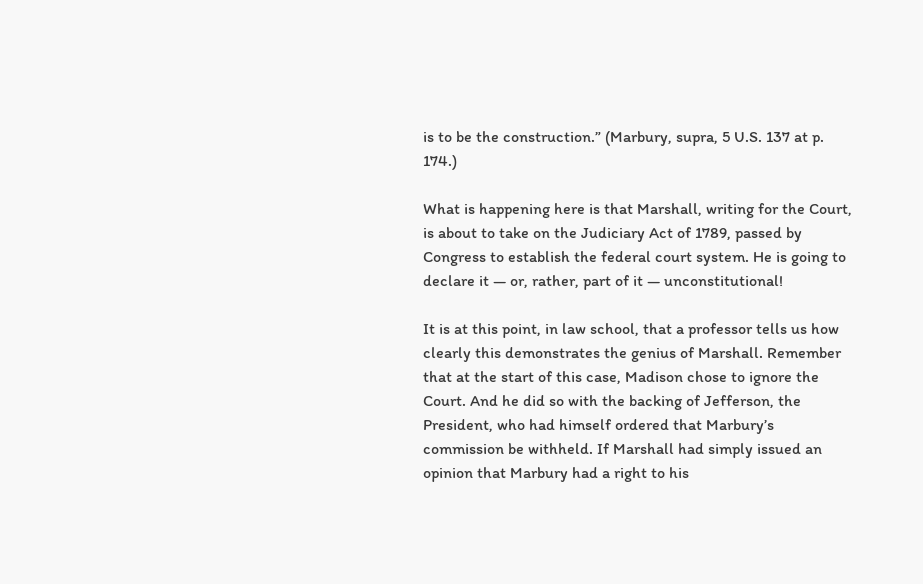is to be the construction.” (Marbury, supra, 5 U.S. 137 at p. 174.)

What is happening here is that Marshall, writing for the Court, is about to take on the Judiciary Act of 1789, passed by Congress to establish the federal court system. He is going to declare it — or, rather, part of it — unconstitutional!

It is at this point, in law school, that a professor tells us how clearly this demonstrates the genius of Marshall. Remember that at the start of this case, Madison chose to ignore the Court. And he did so with the backing of Jefferson, the President, who had himself ordered that Marbury’s commission be withheld. If Marshall had simply issued an opinion that Marbury had a right to his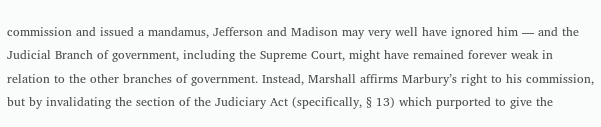commission and issued a mandamus, Jefferson and Madison may very well have ignored him — and the Judicial Branch of government, including the Supreme Court, might have remained forever weak in relation to the other branches of government. Instead, Marshall affirms Marbury’s right to his commission, but by invalidating the section of the Judiciary Act (specifically, § 13) which purported to give the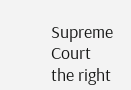Supreme Court the right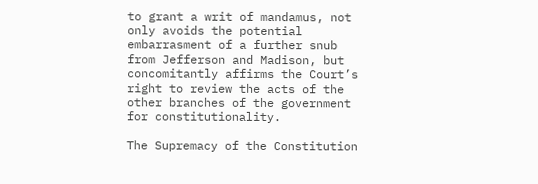to grant a writ of mandamus, not only avoids the potential embarrasment of a further snub from Jefferson and Madison, but concomitantly affirms the Court’s right to review the acts of the other branches of the government for constitutionality.

The Supremacy of the Constitution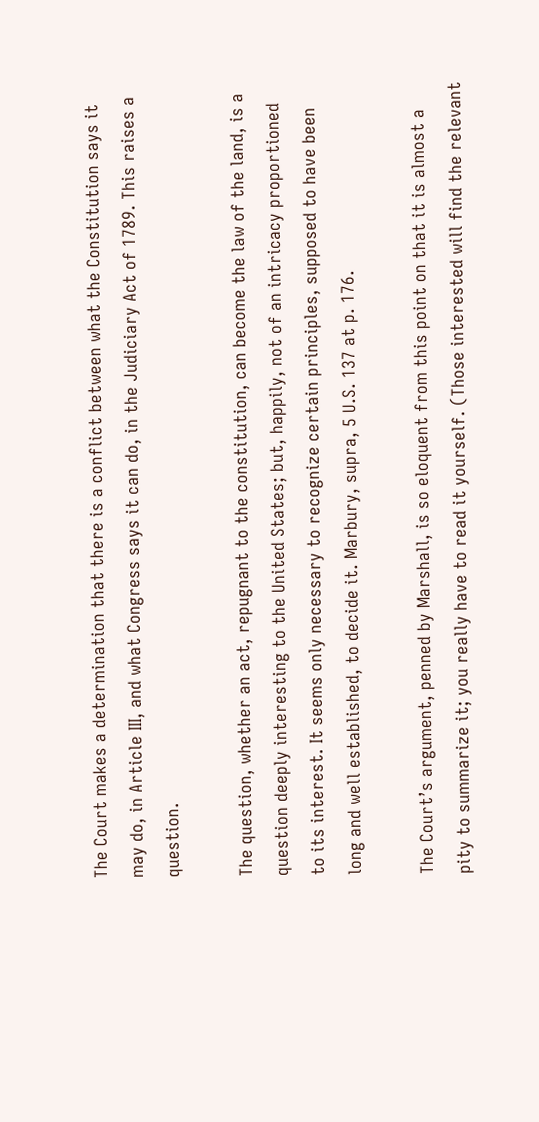The Court makes a determination that there is a conflict between what the Constitution says it may do, in Article III, and what Congress says it can do, in the Judiciary Act of 1789. This raises a question.

The question, whether an act, repugnant to the constitution, can become the law of the land, is a question deeply interesting to the United States; but, happily, not of an intricacy proportioned to its interest. It seems only necessary to recognize certain principles, supposed to have been long and well established, to decide it. Marbury, supra, 5 U.S. 137 at p. 176.

The Court’s argument, penned by Marshall, is so eloquent from this point on that it is almost a pity to summarize it; you really have to read it yourself. (Those interested will find the relevant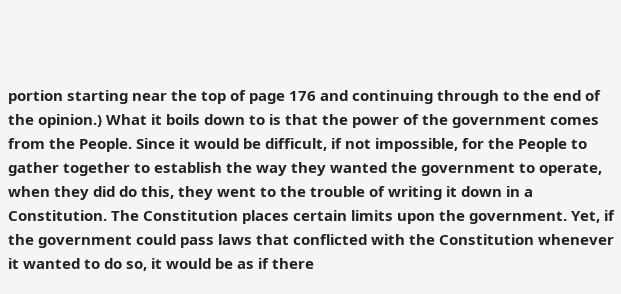portion starting near the top of page 176 and continuing through to the end of the opinion.) What it boils down to is that the power of the government comes from the People. Since it would be difficult, if not impossible, for the People to gather together to establish the way they wanted the government to operate, when they did do this, they went to the trouble of writing it down in a Constitution. The Constitution places certain limits upon the government. Yet, if the government could pass laws that conflicted with the Constitution whenever it wanted to do so, it would be as if there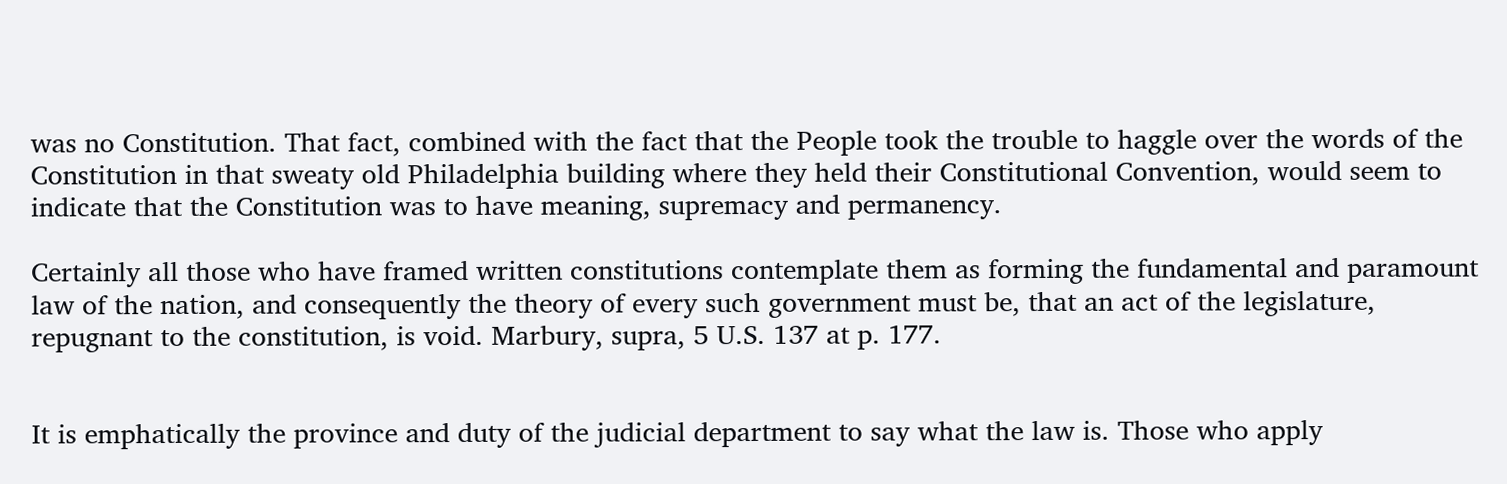was no Constitution. That fact, combined with the fact that the People took the trouble to haggle over the words of the Constitution in that sweaty old Philadelphia building where they held their Constitutional Convention, would seem to indicate that the Constitution was to have meaning, supremacy and permanency.

Certainly all those who have framed written constitutions contemplate them as forming the fundamental and paramount law of the nation, and consequently the theory of every such government must be, that an act of the legislature, repugnant to the constitution, is void. Marbury, supra, 5 U.S. 137 at p. 177.


It is emphatically the province and duty of the judicial department to say what the law is. Those who apply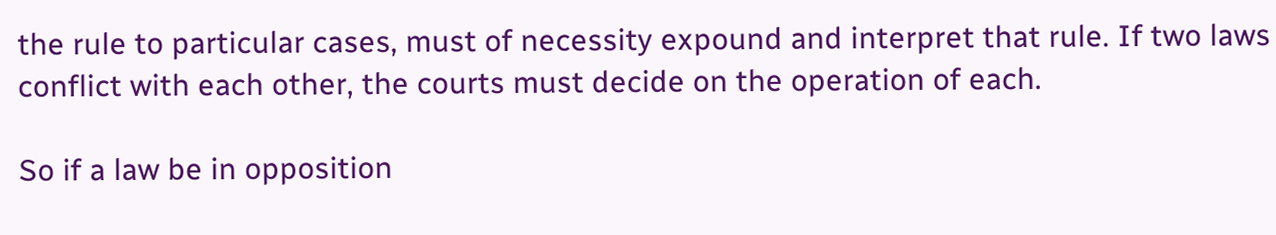the rule to particular cases, must of necessity expound and interpret that rule. If two laws conflict with each other, the courts must decide on the operation of each.

So if a law be in opposition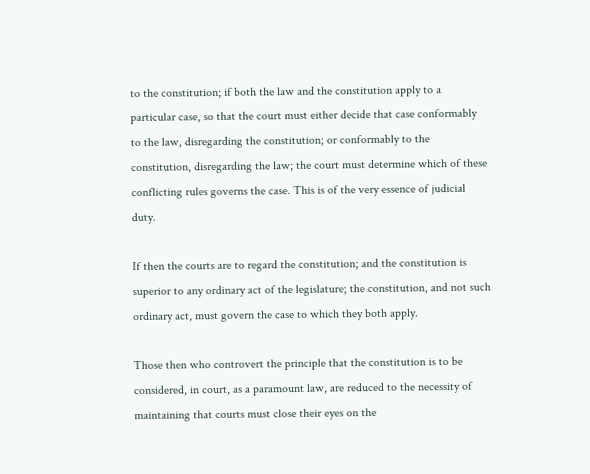to the constitution; if both the law and the constitution apply to a particular case, so that the court must either decide that case conformably to the law, disregarding the constitution; or conformably to the constitution, disregarding the law; the court must determine which of these conflicting rules governs the case. This is of the very essence of judicial duty.

If then the courts are to regard the constitution; and the constitution is superior to any ordinary act of the legislature; the constitution, and not such ordinary act, must govern the case to which they both apply.

Those then who controvert the principle that the constitution is to be considered, in court, as a paramount law, are reduced to the necessity of maintaining that courts must close their eyes on the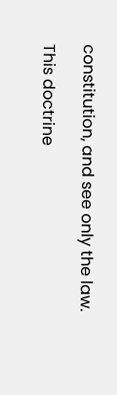constitution, and see only the law.

This doctrine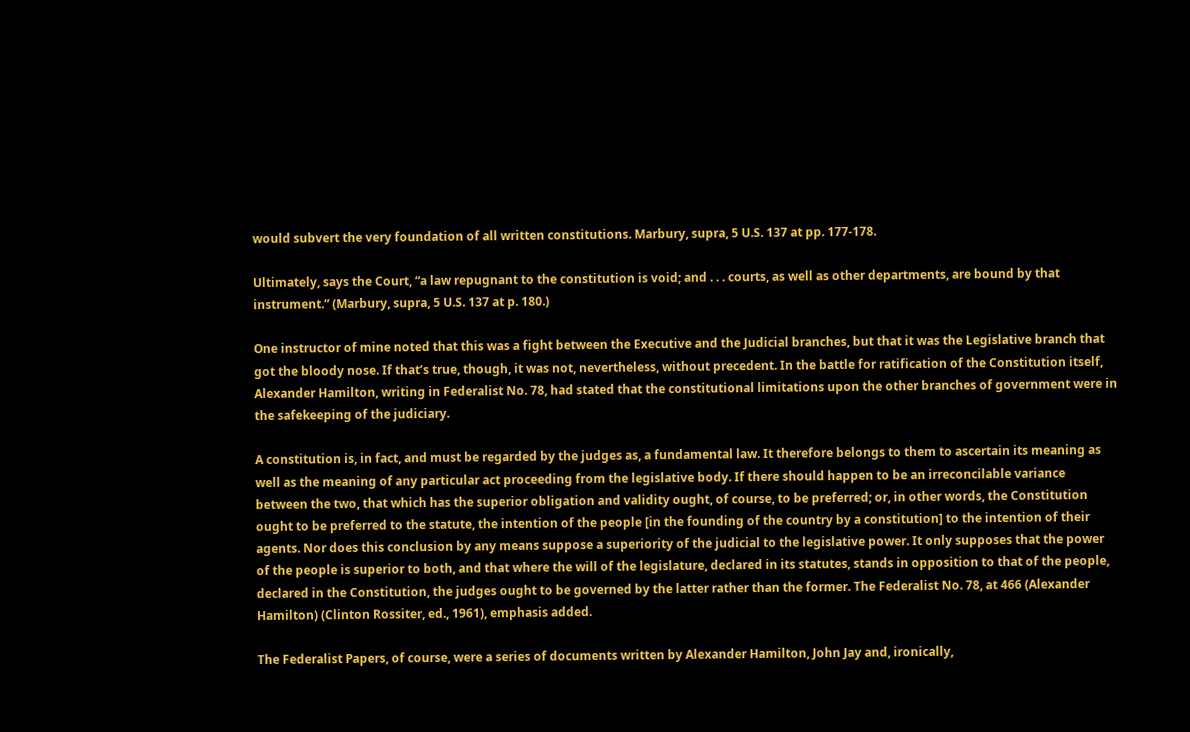would subvert the very foundation of all written constitutions. Marbury, supra, 5 U.S. 137 at pp. 177-178.

Ultimately, says the Court, “a law repugnant to the constitution is void; and . . . courts, as well as other departments, are bound by that instrument.” (Marbury, supra, 5 U.S. 137 at p. 180.)

One instructor of mine noted that this was a fight between the Executive and the Judicial branches, but that it was the Legislative branch that got the bloody nose. If that’s true, though, it was not, nevertheless, without precedent. In the battle for ratification of the Constitution itself, Alexander Hamilton, writing in Federalist No. 78, had stated that the constitutional limitations upon the other branches of government were in the safekeeping of the judiciary.

A constitution is, in fact, and must be regarded by the judges as, a fundamental law. It therefore belongs to them to ascertain its meaning as well as the meaning of any particular act proceeding from the legislative body. If there should happen to be an irreconcilable variance between the two, that which has the superior obligation and validity ought, of course, to be preferred; or, in other words, the Constitution ought to be preferred to the statute, the intention of the people [in the founding of the country by a constitution] to the intention of their agents. Nor does this conclusion by any means suppose a superiority of the judicial to the legislative power. It only supposes that the power of the people is superior to both, and that where the will of the legislature, declared in its statutes, stands in opposition to that of the people, declared in the Constitution, the judges ought to be governed by the latter rather than the former. The Federalist No. 78, at 466 (Alexander Hamilton) (Clinton Rossiter, ed., 1961), emphasis added.

The Federalist Papers, of course, were a series of documents written by Alexander Hamilton, John Jay and, ironically,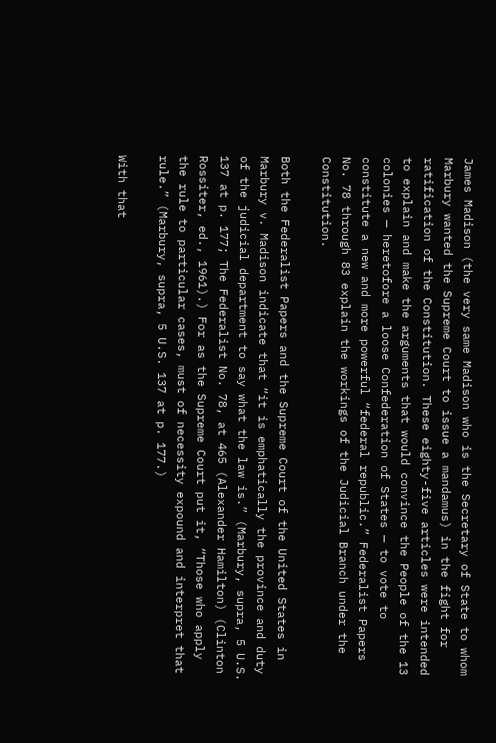James Madison (the very same Madison who is the Secretary of State to whom Marbury wanted the Supreme Court to issue a mandamus) in the fight for ratification of the Constitution. These eighty-five articles were intended to explain and make the arguments that would convince the People of the 13 colonies — heretofore a loose Confederation of States — to vote to constitute a new and more powerful “federal republic.” Federalist Papers No. 78 through 83 explain the workings of the Judicial Branch under the Constitution.

Both the Federalist Papers and the Supreme Court of the United States in Marbury v. Madison indicate that “it is emphatically the province and duty of the judicial department to say what the law is.” (Marbury, supra, 5 U.S. 137 at p. 177; The Federalist No. 78, at 465 (Alexander Hamilton) (Clinton Rossiter, ed., 1961).) For as the Supreme Court put it, “Those who apply the rule to particular cases, must of necessity expound and interpret that rule.” (Marbury, supra, 5 U.S. 137 at p. 177.)

With that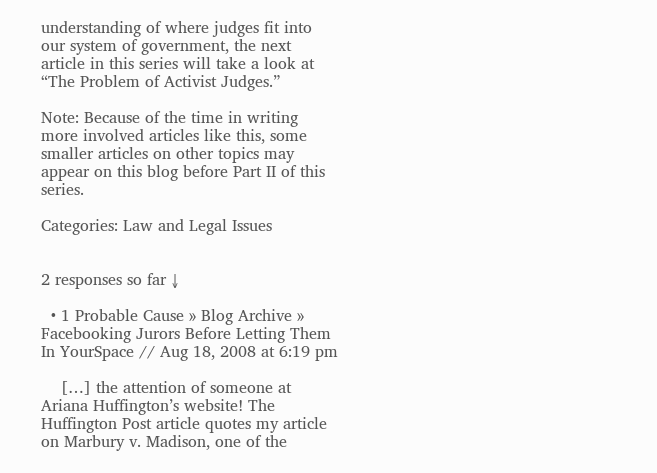understanding of where judges fit into our system of government, the next article in this series will take a look at “The Problem of Activist Judges.”

Note: Because of the time in writing more involved articles like this, some smaller articles on other topics may appear on this blog before Part II of this series.

Categories: Law and Legal Issues


2 responses so far ↓

  • 1 Probable Cause » Blog Archive » Facebooking Jurors Before Letting Them In YourSpace // Aug 18, 2008 at 6:19 pm

    […] the attention of someone at Ariana Huffington’s website! The Huffington Post article quotes my article on Marbury v. Madison, one of the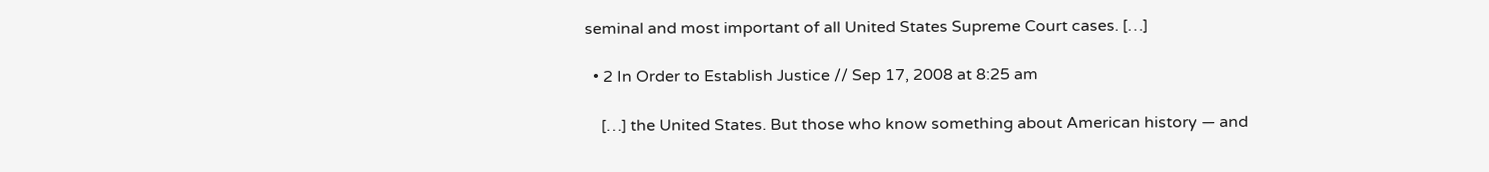seminal and most important of all United States Supreme Court cases. […]

  • 2 In Order to Establish Justice // Sep 17, 2008 at 8:25 am

    […] the United States. But those who know something about American history — and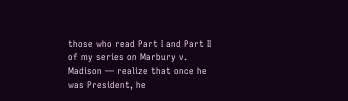those who read Part I and Part II of my series on Marbury v. Madison — realize that once he was President, he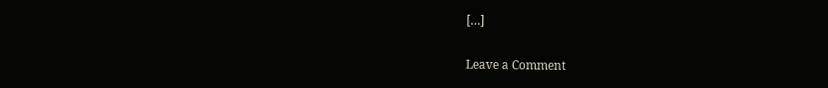[…]

Leave a Comment